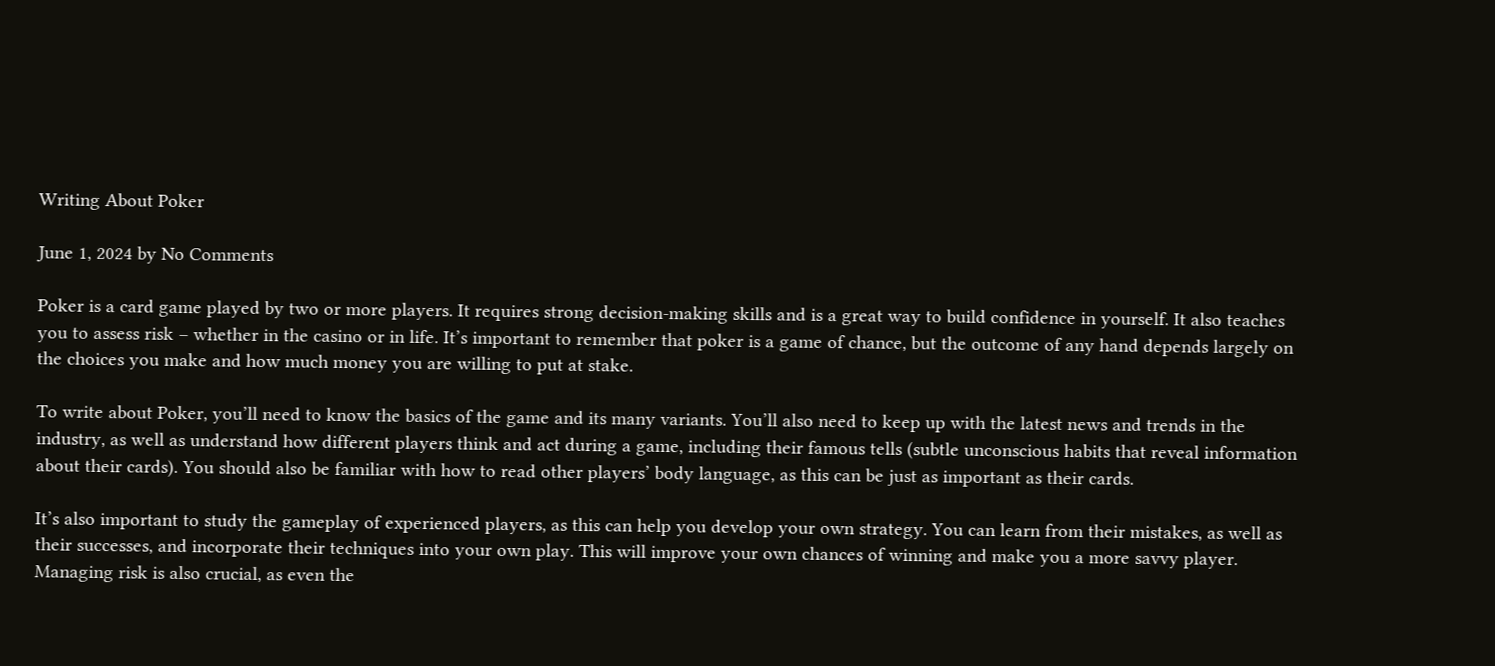Writing About Poker

June 1, 2024 by No Comments

Poker is a card game played by two or more players. It requires strong decision-making skills and is a great way to build confidence in yourself. It also teaches you to assess risk – whether in the casino or in life. It’s important to remember that poker is a game of chance, but the outcome of any hand depends largely on the choices you make and how much money you are willing to put at stake.

To write about Poker, you’ll need to know the basics of the game and its many variants. You’ll also need to keep up with the latest news and trends in the industry, as well as understand how different players think and act during a game, including their famous tells (subtle unconscious habits that reveal information about their cards). You should also be familiar with how to read other players’ body language, as this can be just as important as their cards.

It’s also important to study the gameplay of experienced players, as this can help you develop your own strategy. You can learn from their mistakes, as well as their successes, and incorporate their techniques into your own play. This will improve your own chances of winning and make you a more savvy player. Managing risk is also crucial, as even the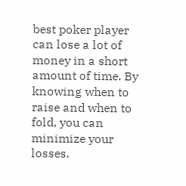best poker player can lose a lot of money in a short amount of time. By knowing when to raise and when to fold, you can minimize your losses.